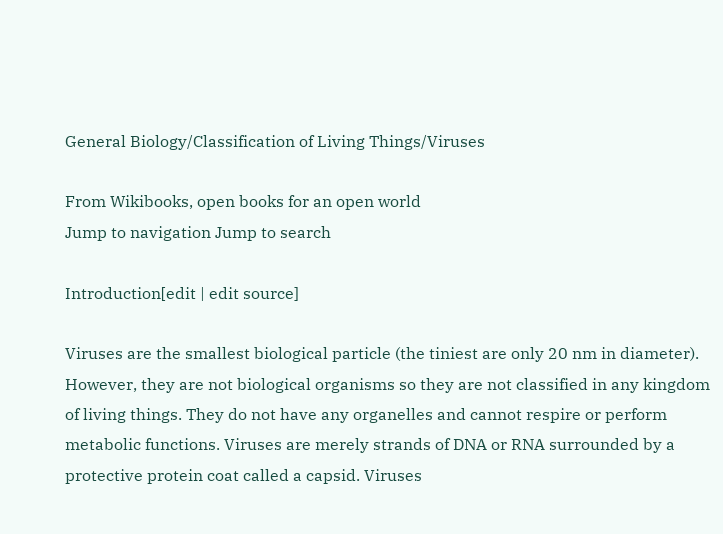General Biology/Classification of Living Things/Viruses

From Wikibooks, open books for an open world
Jump to navigation Jump to search

Introduction[edit | edit source]

Viruses are the smallest biological particle (the tiniest are only 20 nm in diameter). However, they are not biological organisms so they are not classified in any kingdom of living things. They do not have any organelles and cannot respire or perform metabolic functions. Viruses are merely strands of DNA or RNA surrounded by a protective protein coat called a capsid. Viruses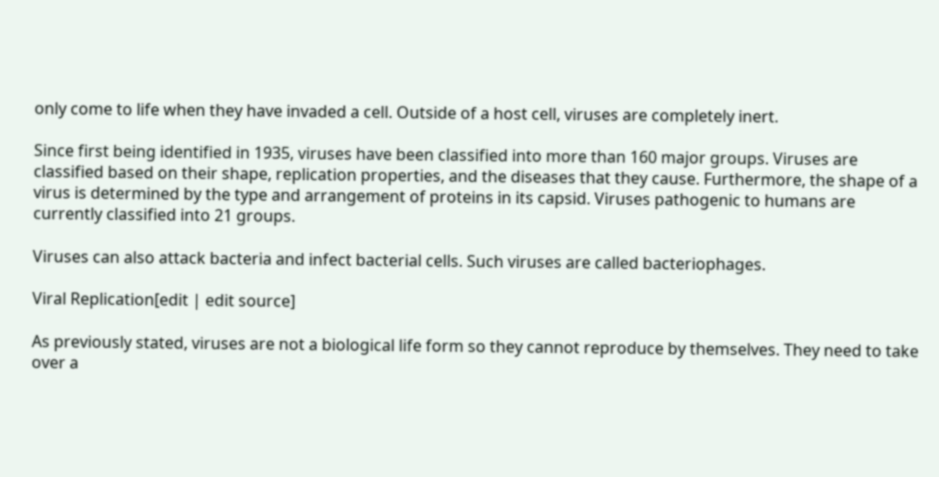only come to life when they have invaded a cell. Outside of a host cell, viruses are completely inert.

Since first being identified in 1935, viruses have been classified into more than 160 major groups. Viruses are classified based on their shape, replication properties, and the diseases that they cause. Furthermore, the shape of a virus is determined by the type and arrangement of proteins in its capsid. Viruses pathogenic to humans are currently classified into 21 groups.

Viruses can also attack bacteria and infect bacterial cells. Such viruses are called bacteriophages.

Viral Replication[edit | edit source]

As previously stated, viruses are not a biological life form so they cannot reproduce by themselves. They need to take over a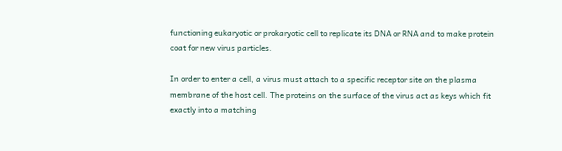functioning eukaryotic or prokaryotic cell to replicate its DNA or RNA and to make protein coat for new virus particles.

In order to enter a cell, a virus must attach to a specific receptor site on the plasma membrane of the host cell. The proteins on the surface of the virus act as keys which fit exactly into a matching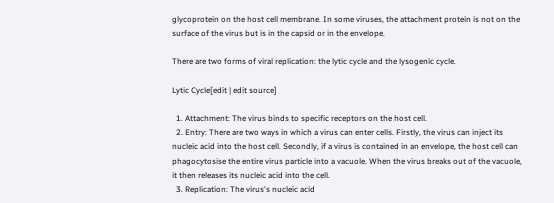glycoprotein on the host cell membrane. In some viruses, the attachment protein is not on the surface of the virus but is in the capsid or in the envelope.

There are two forms of viral replication: the lytic cycle and the lysogenic cycle.

Lytic Cycle[edit | edit source]

  1. Attachment: The virus binds to specific receptors on the host cell.
  2. Entry: There are two ways in which a virus can enter cells. Firstly, the virus can inject its nucleic acid into the host cell. Secondly, if a virus is contained in an envelope, the host cell can phagocytosise the entire virus particle into a vacuole. When the virus breaks out of the vacuole, it then releases its nucleic acid into the cell.
  3. Replication: The virus's nucleic acid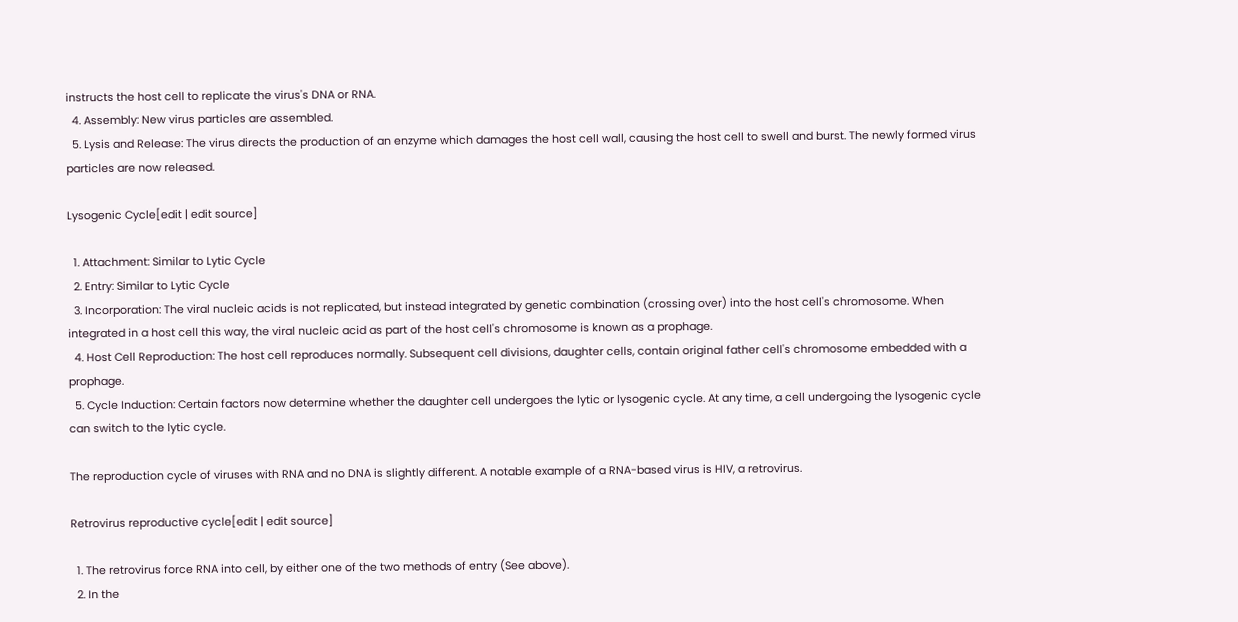instructs the host cell to replicate the virus's DNA or RNA.
  4. Assembly: New virus particles are assembled.
  5. Lysis and Release: The virus directs the production of an enzyme which damages the host cell wall, causing the host cell to swell and burst. The newly formed virus particles are now released.

Lysogenic Cycle[edit | edit source]

  1. Attachment: Similar to Lytic Cycle
  2. Entry: Similar to Lytic Cycle
  3. Incorporation: The viral nucleic acids is not replicated, but instead integrated by genetic combination (crossing over) into the host cell's chromosome. When integrated in a host cell this way, the viral nucleic acid as part of the host cell's chromosome is known as a prophage.
  4. Host Cell Reproduction: The host cell reproduces normally. Subsequent cell divisions, daughter cells, contain original father cell's chromosome embedded with a prophage.
  5. Cycle Induction: Certain factors now determine whether the daughter cell undergoes the lytic or lysogenic cycle. At any time, a cell undergoing the lysogenic cycle can switch to the lytic cycle.

The reproduction cycle of viruses with RNA and no DNA is slightly different. A notable example of a RNA-based virus is HIV, a retrovirus.

Retrovirus reproductive cycle[edit | edit source]

  1. The retrovirus force RNA into cell, by either one of the two methods of entry (See above).
  2. In the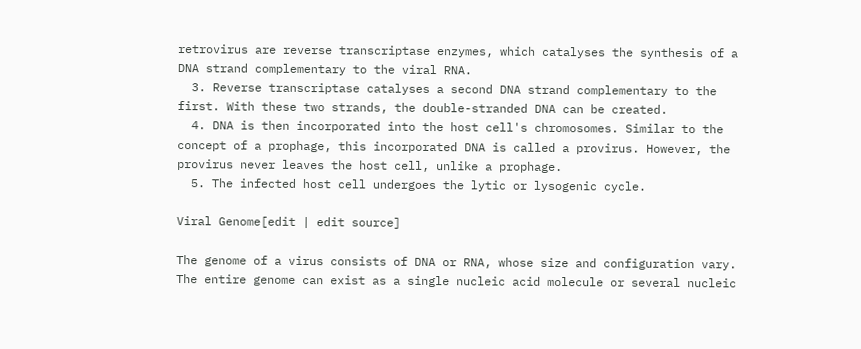retrovirus are reverse transcriptase enzymes, which catalyses the synthesis of a DNA strand complementary to the viral RNA.
  3. Reverse transcriptase catalyses a second DNA strand complementary to the first. With these two strands, the double-stranded DNA can be created.
  4. DNA is then incorporated into the host cell's chromosomes. Similar to the concept of a prophage, this incorporated DNA is called a provirus. However, the provirus never leaves the host cell, unlike a prophage.
  5. The infected host cell undergoes the lytic or lysogenic cycle.

Viral Genome[edit | edit source]

The genome of a virus consists of DNA or RNA, whose size and configuration vary. The entire genome can exist as a single nucleic acid molecule or several nucleic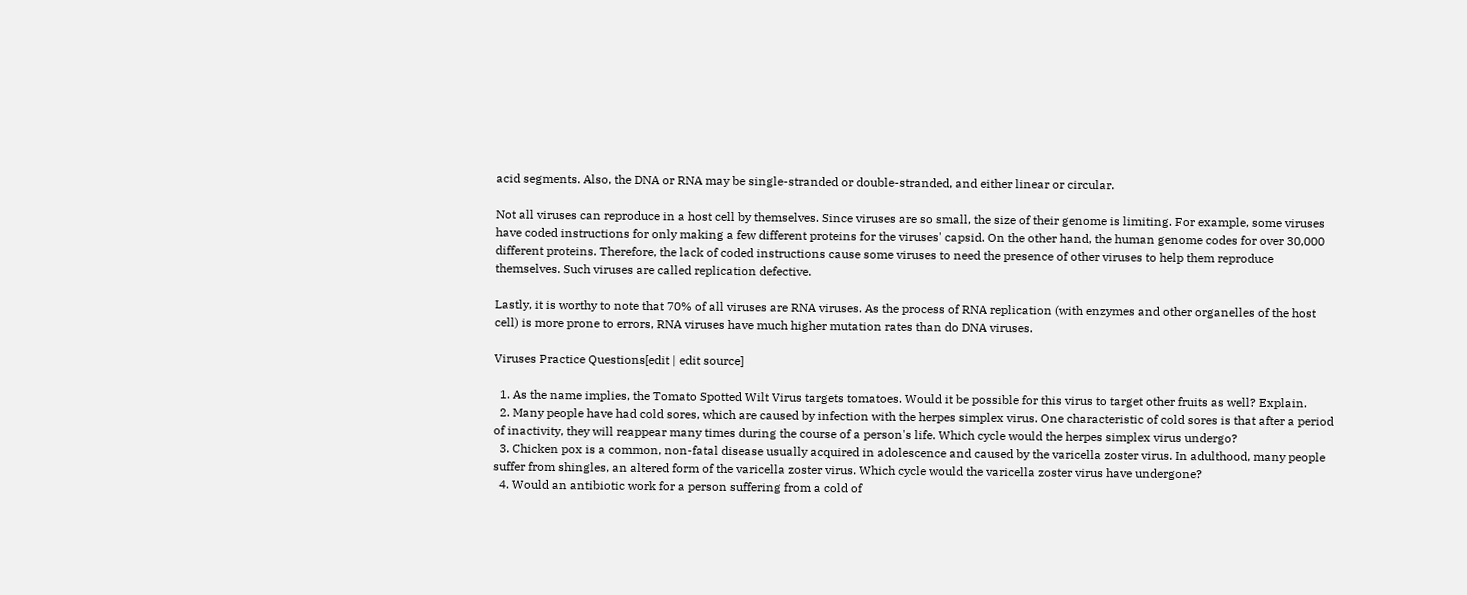acid segments. Also, the DNA or RNA may be single-stranded or double-stranded, and either linear or circular.

Not all viruses can reproduce in a host cell by themselves. Since viruses are so small, the size of their genome is limiting. For example, some viruses have coded instructions for only making a few different proteins for the viruses' capsid. On the other hand, the human genome codes for over 30,000 different proteins. Therefore, the lack of coded instructions cause some viruses to need the presence of other viruses to help them reproduce themselves. Such viruses are called replication defective.

Lastly, it is worthy to note that 70% of all viruses are RNA viruses. As the process of RNA replication (with enzymes and other organelles of the host cell) is more prone to errors, RNA viruses have much higher mutation rates than do DNA viruses.

Viruses Practice Questions[edit | edit source]

  1. As the name implies, the Tomato Spotted Wilt Virus targets tomatoes. Would it be possible for this virus to target other fruits as well? Explain.
  2. Many people have had cold sores, which are caused by infection with the herpes simplex virus. One characteristic of cold sores is that after a period of inactivity, they will reappear many times during the course of a person's life. Which cycle would the herpes simplex virus undergo?
  3. Chicken pox is a common, non-fatal disease usually acquired in adolescence and caused by the varicella zoster virus. In adulthood, many people suffer from shingles, an altered form of the varicella zoster virus. Which cycle would the varicella zoster virus have undergone?
  4. Would an antibiotic work for a person suffering from a cold of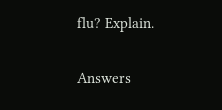flu? Explain.

Answers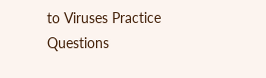to Viruses Practice Questions